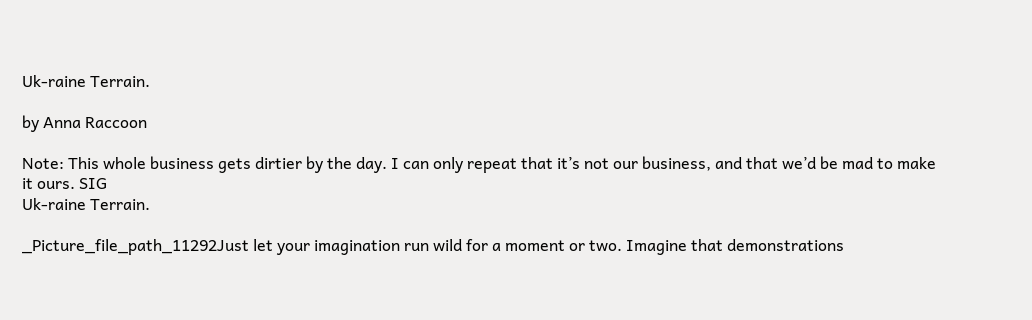Uk-raine Terrain.

by Anna Raccoon

Note: This whole business gets dirtier by the day. I can only repeat that it’s not our business, and that we’d be mad to make it ours. SIG
Uk-raine Terrain.

_Picture_file_path_11292Just let your imagination run wild for a moment or two. Imagine that demonstrations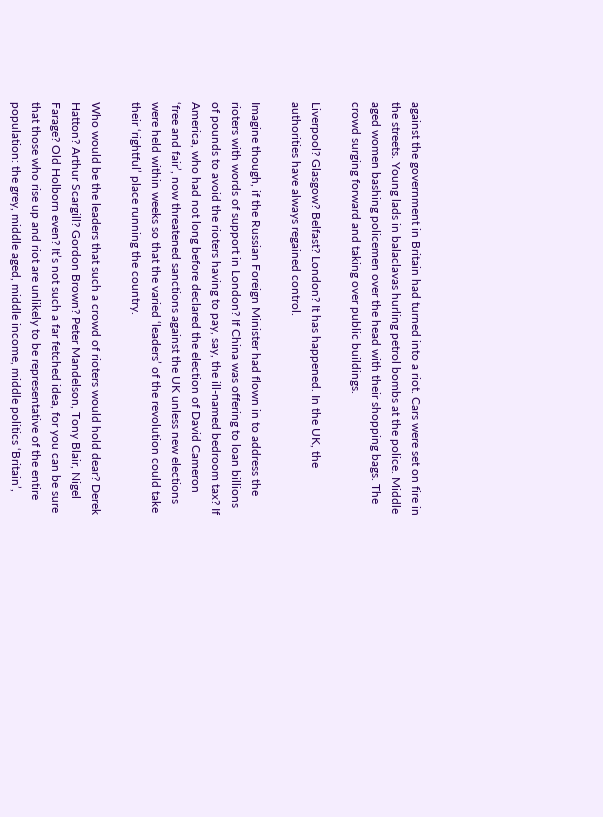against the government in Britain had turned into a riot. Cars were set on fire in the streets. Young lads in balaclavas hurling petrol bombs at the police. Middle aged women bashing policemen over the head with their shopping bags. The crowd surging forward and taking over public buildings.

Liverpool? Glasgow? Belfast? London? It has happened. In the UK, the authorities have always regained control.

Imagine though, if the Russian Foreign Minister had flown in to address the rioters with words of support in London? If China was offering to loan billions of pounds to avoid the rioters having to pay, say, the ill-named bedroom tax? If America, who had not long before declared the election of David Cameron ‘free and fair’, now threatened sanctions against the UK unless new elections were held within weeks so that the varied ‘leaders’ of the revolution could take their ‘rightful’ place running the country.

Who would be the leaders that such a crowd of rioters would hold dear? Derek Hatton? Arthur Scargill? Gordon Brown? Peter Mandelson, Tony Blair, Nigel Farage? Old Holborn even? It’s not such a far fetched idea, for you can be sure that those who rise up and riot are unlikely to be representative of the entire population: the grey, middle aged, middle income, middle politics ‘Britain’,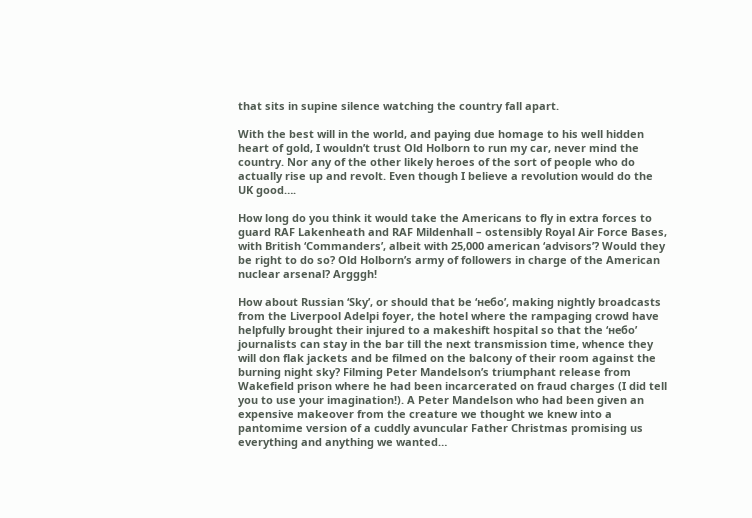that sits in supine silence watching the country fall apart.

With the best will in the world, and paying due homage to his well hidden heart of gold, I wouldn’t trust Old Holborn to run my car, never mind the country. Nor any of the other likely heroes of the sort of people who do actually rise up and revolt. Even though I believe a revolution would do the UK good….

How long do you think it would take the Americans to fly in extra forces to guard RAF Lakenheath and RAF Mildenhall – ostensibly Royal Air Force Bases, with British ‘Commanders’, albeit with 25,000 american ‘advisors’? Would they be right to do so? Old Holborn’s army of followers in charge of the American nuclear arsenal? Argggh!

How about Russian ‘Sky’, or should that be ‘небо’, making nightly broadcasts from the Liverpool Adelpi foyer, the hotel where the rampaging crowd have helpfully brought their injured to a makeshift hospital so that the ‘небо’ journalists can stay in the bar till the next transmission time, whence they will don flak jackets and be filmed on the balcony of their room against the burning night sky? Filming Peter Mandelson’s triumphant release from Wakefield prison where he had been incarcerated on fraud charges (I did tell you to use your imagination!). A Peter Mandelson who had been given an expensive makeover from the creature we thought we knew into a pantomime version of a cuddly avuncular Father Christmas promising us everything and anything we wanted…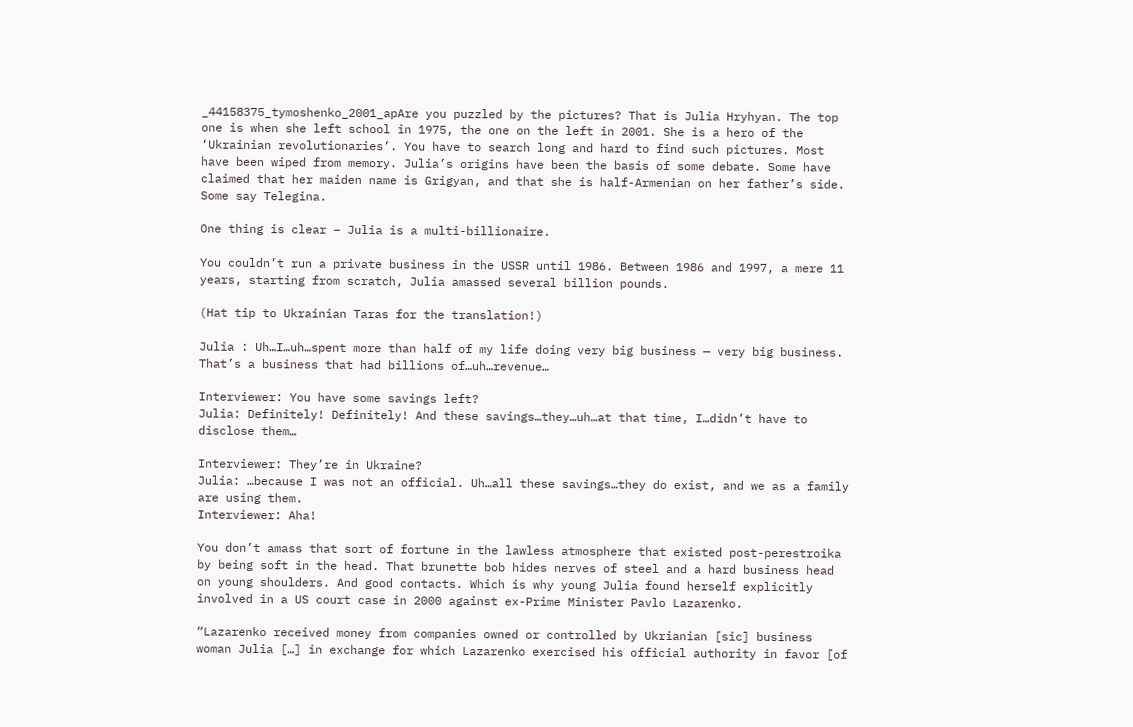_44158375_tymoshenko_2001_apAre you puzzled by the pictures? That is Julia Hryhyan. The top one is when she left school in 1975, the one on the left in 2001. She is a hero of the ‘Ukrainian revolutionaries’. You have to search long and hard to find such pictures. Most have been wiped from memory. Julia’s origins have been the basis of some debate. Some have claimed that her maiden name is Grigyan, and that she is half-Armenian on her father’s side. Some say Telegina.

One thing is clear – Julia is a multi-billionaire.

You couldn’t run a private business in the USSR until 1986. Between 1986 and 1997, a mere 11 years, starting from scratch, Julia amassed several billion pounds.

(Hat tip to Ukrainian Taras for the translation!)

Julia : Uh…I…uh…spent more than half of my life doing very big business — very big business. That’s a business that had billions of…uh…revenue…

Interviewer: You have some savings left?
Julia: Definitely! Definitely! And these savings…they…uh…at that time, I…didn’t have to disclose them…

Interviewer: They’re in Ukraine?
Julia: …because I was not an official. Uh…all these savings…they do exist, and we as a family are using them.
Interviewer: Aha!

You don’t amass that sort of fortune in the lawless atmosphere that existed post-perestroika by being soft in the head. That brunette bob hides nerves of steel and a hard business head on young shoulders. And good contacts. Which is why young Julia found herself explicitly involved in a US court case in 2000 against ex-Prime Minister Pavlo Lazarenko.

“Lazarenko received money from companies owned or controlled by Ukrianian [sic] business woman Julia […] in exchange for which Lazarenko exercised his official authority in favor [of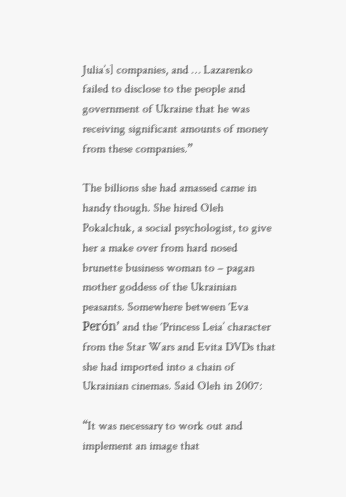Julia’s] companies, and … Lazarenko failed to disclose to the people and government of Ukraine that he was receiving significant amounts of money from these companies.”

The billions she had amassed came in handy though. She hired Oleh Pokalchuk, a social psychologist, to give her a make over from hard nosed brunette business woman to – pagan mother goddess of the Ukrainian peasants. Somewhere between ‘Eva Perón’ and the ‘Princess Leia’ character from the Star Wars and Evita DVDs that she had imported into a chain of Ukrainian cinemas. Said Oleh in 2007:

“It was necessary to work out and implement an image that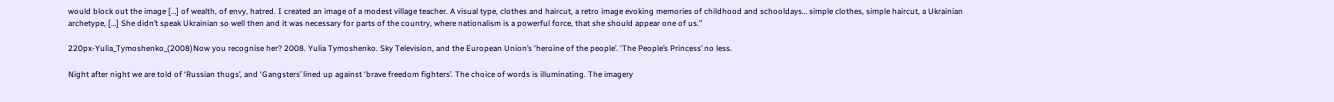would block out the image […] of wealth, of envy, hatred. I created an image of a modest village teacher. A visual type, clothes and haircut, a retro image evoking memories of childhood and schooldays… simple clothes, simple haircut, a Ukrainian archetype, […] She didn’t speak Ukrainian so well then and it was necessary for parts of the country, where nationalism is a powerful force, that she should appear one of us.”

220px-Yulia_Tymoshenko_(2008)Now you recognise her? 2008. Yulia Tymoshenko. Sky Television, and the European Union’s ‘heroine of the people’. ‘The People’s Princess’ no less.

Night after night we are told of ‘Russian thugs’, and ‘Gangsters’ lined up against ‘brave freedom fighters’. The choice of words is illuminating. The imagery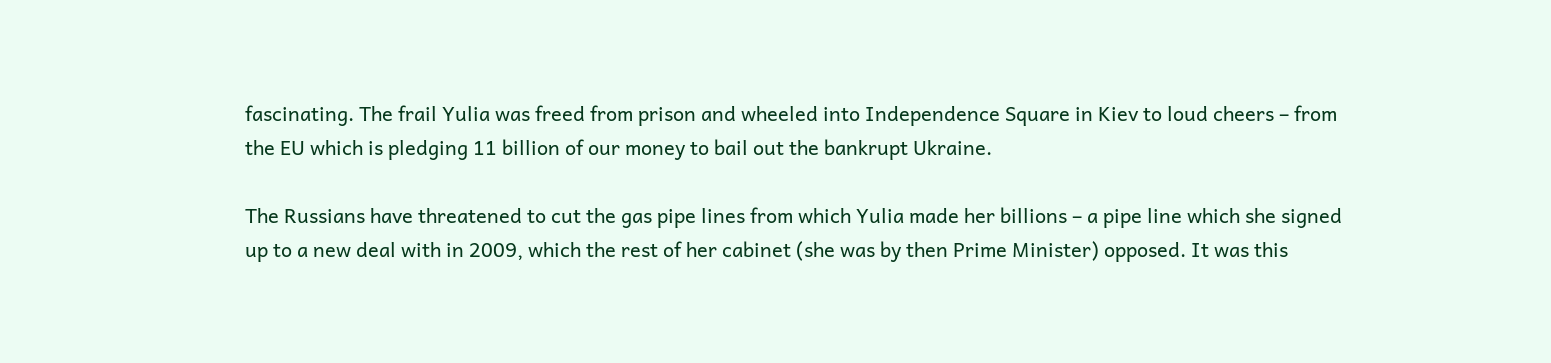fascinating. The frail Yulia was freed from prison and wheeled into Independence Square in Kiev to loud cheers – from the EU which is pledging 11 billion of our money to bail out the bankrupt Ukraine.

The Russians have threatened to cut the gas pipe lines from which Yulia made her billions – a pipe line which she signed up to a new deal with in 2009, which the rest of her cabinet (she was by then Prime Minister) opposed. It was this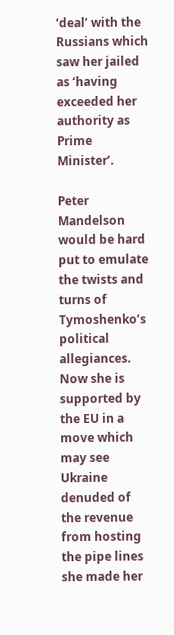‘deal’ with the Russians which saw her jailed as ‘having exceeded her authority as Prime Minister’.

Peter Mandelson would be hard put to emulate the twists and turns of Tymoshenko’s political allegiances. Now she is supported by the EU in a move which may see Ukraine denuded of the revenue from hosting the pipe lines she made her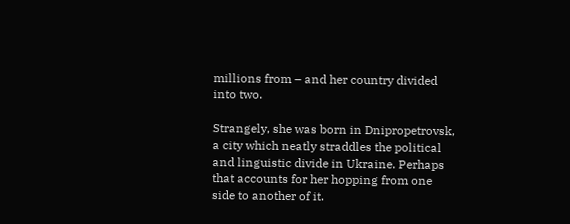millions from – and her country divided into two.

Strangely, she was born in Dnipropetrovsk, a city which neatly straddles the political and linguistic divide in Ukraine. Perhaps that accounts for her hopping from one side to another of it.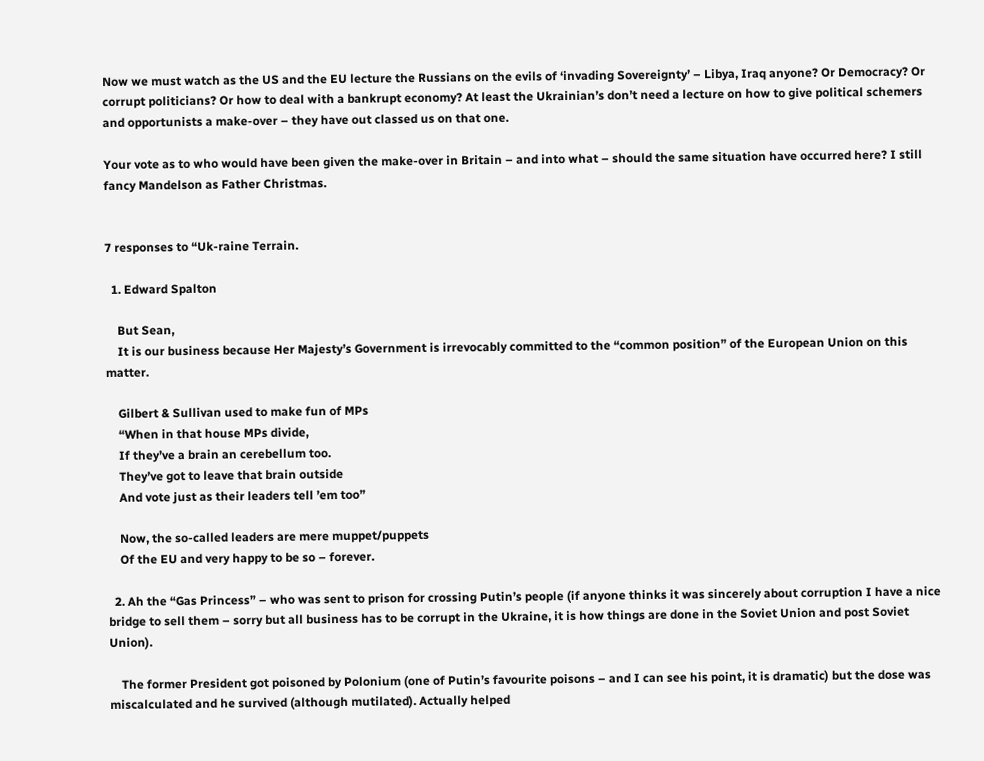Now we must watch as the US and the EU lecture the Russians on the evils of ‘invading Sovereignty’ – Libya, Iraq anyone? Or Democracy? Or corrupt politicians? Or how to deal with a bankrupt economy? At least the Ukrainian’s don’t need a lecture on how to give political schemers and opportunists a make-over – they have out classed us on that one.

Your vote as to who would have been given the make-over in Britain – and into what – should the same situation have occurred here? I still fancy Mandelson as Father Christmas.


7 responses to “Uk-raine Terrain.

  1. Edward Spalton

    But Sean,
    It is our business because Her Majesty’s Government is irrevocably committed to the “common position” of the European Union on this matter.

    Gilbert & Sullivan used to make fun of MPs
    “When in that house MPs divide,
    If they’ve a brain an cerebellum too.
    They’ve got to leave that brain outside
    And vote just as their leaders tell ’em too”

    Now, the so-called leaders are mere muppet/puppets
    Of the EU and very happy to be so – forever.

  2. Ah the “Gas Princess” – who was sent to prison for crossing Putin’s people (if anyone thinks it was sincerely about corruption I have a nice bridge to sell them – sorry but all business has to be corrupt in the Ukraine, it is how things are done in the Soviet Union and post Soviet Union).

    The former President got poisoned by Polonium (one of Putin’s favourite poisons – and I can see his point, it is dramatic) but the dose was miscalculated and he survived (although mutilated). Actually helped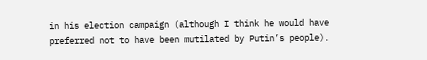in his election campaign (although I think he would have preferred not to have been mutilated by Putin’s people).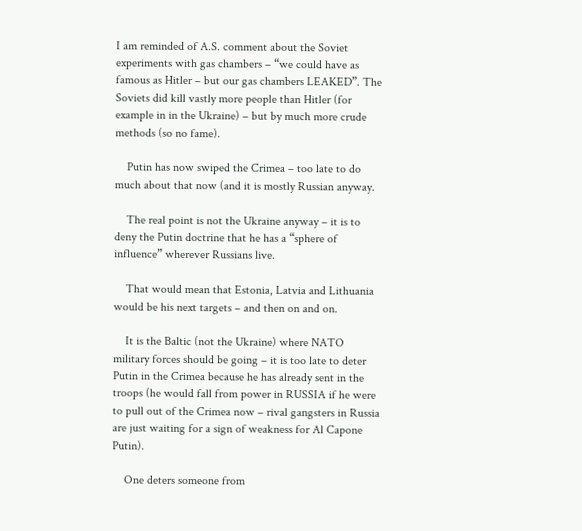I am reminded of A.S. comment about the Soviet experiments with gas chambers – “we could have as famous as Hitler – but our gas chambers LEAKED”. The Soviets did kill vastly more people than Hitler (for example in in the Ukraine) – but by much more crude methods (so no fame).

    Putin has now swiped the Crimea – too late to do much about that now (and it is mostly Russian anyway.

    The real point is not the Ukraine anyway – it is to deny the Putin doctrine that he has a “sphere of influence” wherever Russians live.

    That would mean that Estonia, Latvia and Lithuania would be his next targets – and then on and on.

    It is the Baltic (not the Ukraine) where NATO military forces should be going – it is too late to deter Putin in the Crimea because he has already sent in the troops (he would fall from power in RUSSIA if he were to pull out of the Crimea now – rival gangsters in Russia are just waiting for a sign of weakness for Al Capone Putin).

    One deters someone from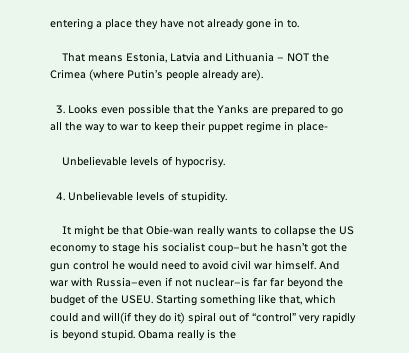entering a place they have not already gone in to.

    That means Estonia, Latvia and Lithuania – NOT the Crimea (where Putin’s people already are).

  3. Looks even possible that the Yanks are prepared to go all the way to war to keep their puppet regime in place-

    Unbelievable levels of hypocrisy.

  4. Unbelievable levels of stupidity.

    It might be that Obie-wan really wants to collapse the US economy to stage his socialist coup–but he hasn’t got the gun control he would need to avoid civil war himself. And war with Russia–even if not nuclear–is far far beyond the budget of the USEU. Starting something like that, which could and will(if they do it) spiral out of “control” very rapidly is beyond stupid. Obama really is the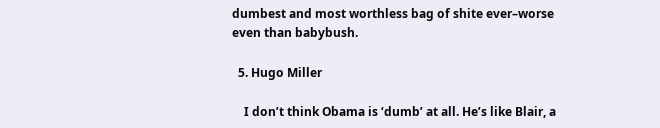dumbest and most worthless bag of shite ever–worse even than babybush.

  5. Hugo Miller

    I don’t think Obama is ‘dumb’ at all. He’s like Blair, a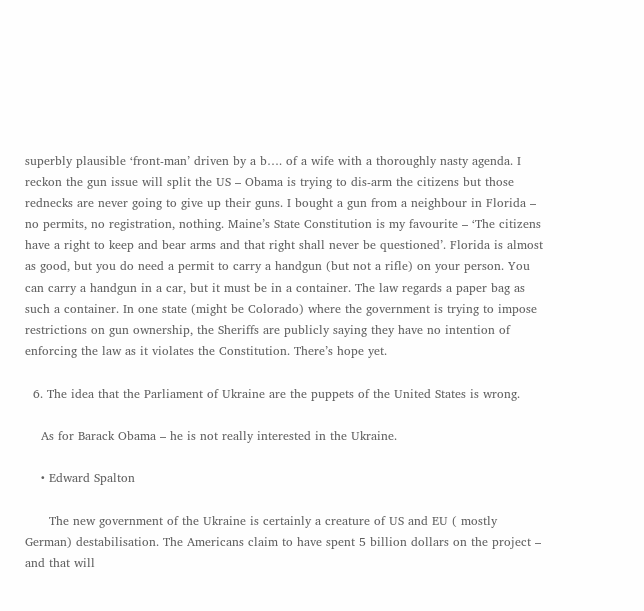superbly plausible ‘front-man’ driven by a b…. of a wife with a thoroughly nasty agenda. I reckon the gun issue will split the US – Obama is trying to dis-arm the citizens but those rednecks are never going to give up their guns. I bought a gun from a neighbour in Florida – no permits, no registration, nothing. Maine’s State Constitution is my favourite – ‘The citizens have a right to keep and bear arms and that right shall never be questioned’. Florida is almost as good, but you do need a permit to carry a handgun (but not a rifle) on your person. You can carry a handgun in a car, but it must be in a container. The law regards a paper bag as such a container. In one state (might be Colorado) where the government is trying to impose restrictions on gun ownership, the Sheriffs are publicly saying they have no intention of enforcing the law as it violates the Constitution. There’s hope yet.

  6. The idea that the Parliament of Ukraine are the puppets of the United States is wrong.

    As for Barack Obama – he is not really interested in the Ukraine.

    • Edward Spalton

      The new government of the Ukraine is certainly a creature of US and EU ( mostly German) destabilisation. The Americans claim to have spent 5 billion dollars on the project – and that will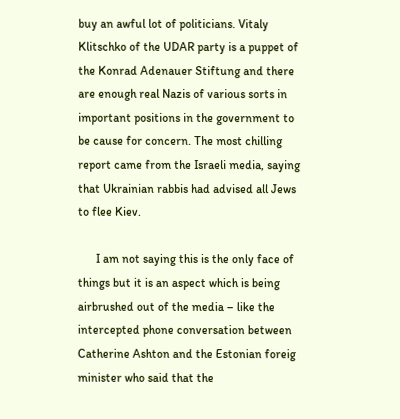buy an awful lot of politicians. Vitaly Klitschko of the UDAR party is a puppet of the Konrad Adenauer Stiftung and there are enough real Nazis of various sorts in important positions in the government to be cause for concern. The most chilling report came from the Israeli media, saying that Ukrainian rabbis had advised all Jews to flee Kiev.

      I am not saying this is the only face of things but it is an aspect which is being airbrushed out of the media – like the intercepted phone conversation between Catherine Ashton and the Estonian foreig minister who said that the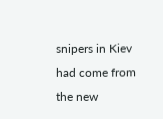snipers in Kiev had come from the new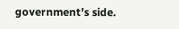government’s side.